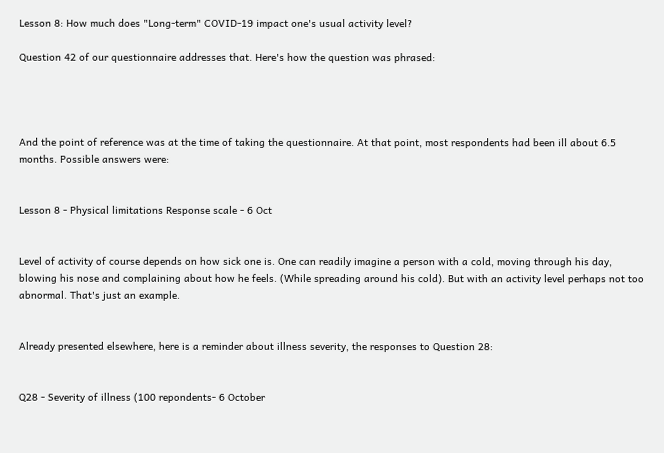Lesson 8: How much does "Long-term" COVID-19 impact one's usual activity level?

Question 42 of our questionnaire addresses that. Here's how the question was phrased:




And the point of reference was at the time of taking the questionnaire. At that point, most respondents had been ill about 6.5 months. Possible answers were:


Lesson 8 - Physical limitations Response scale - 6 Oct


Level of activity of course depends on how sick one is. One can readily imagine a person with a cold, moving through his day, blowing his nose and complaining about how he feels. (While spreading around his cold). But with an activity level perhaps not too abnormal. That's just an example.


Already presented elsewhere, here is a reminder about illness severity, the responses to Question 28:


Q28 - Severity of illness (100 repondents- 6 October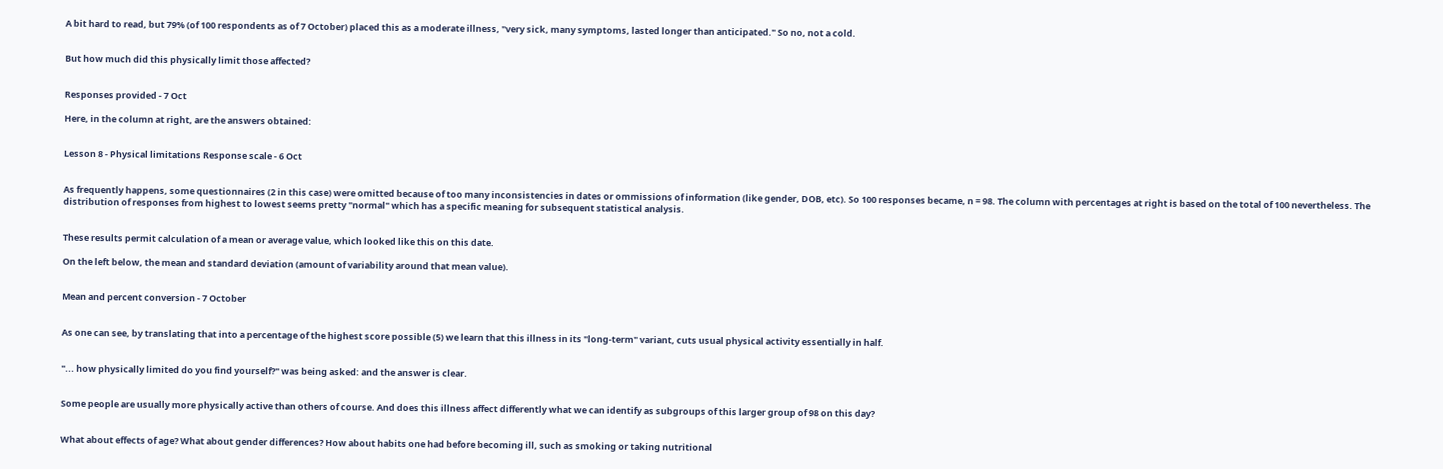A bit hard to read, but 79% (of 100 respondents as of 7 October) placed this as a moderate illness, "very sick, many symptoms, lasted longer than anticipated." So no, not a cold.


But how much did this physically limit those affected?


Responses provided - 7 Oct

Here, in the column at right, are the answers obtained:


Lesson 8 - Physical limitations Response scale - 6 Oct


As frequently happens, some questionnaires (2 in this case) were omitted because of too many inconsistencies in dates or ommissions of information (like gender, DOB, etc). So 100 responses became, n = 98. The column with percentages at right is based on the total of 100 nevertheless. The distribution of responses from highest to lowest seems pretty "normal" which has a specific meaning for subsequent statistical analysis.


These results permit calculation of a mean or average value, which looked like this on this date.

On the left below, the mean and standard deviation (amount of variability around that mean value).


Mean and percent conversion - 7 October


As one can see, by translating that into a percentage of the highest score possible (5) we learn that this illness in its "long-term" variant, cuts usual physical activity essentially in half.


"... how physically limited do you find yourself?" was being asked: and the answer is clear.


Some people are usually more physically active than others of course. And does this illness affect differently what we can identify as subgroups of this larger group of 98 on this day?


What about effects of age? What about gender differences? How about habits one had before becoming ill, such as smoking or taking nutritional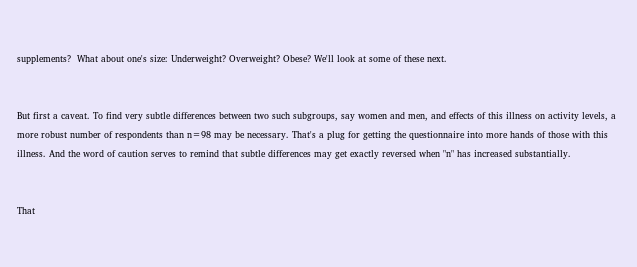supplements?  What about one's size: Underweight? Overweight? Obese? We'll look at some of these next.


But first a caveat. To find very subtle differences between two such subgroups, say women and men, and effects of this illness on activity levels, a more robust number of respondents than n=98 may be necessary. That's a plug for getting the questionnaire into more hands of those with this illness. And the word of caution serves to remind that subtle differences may get exactly reversed when "n" has increased substantially.


That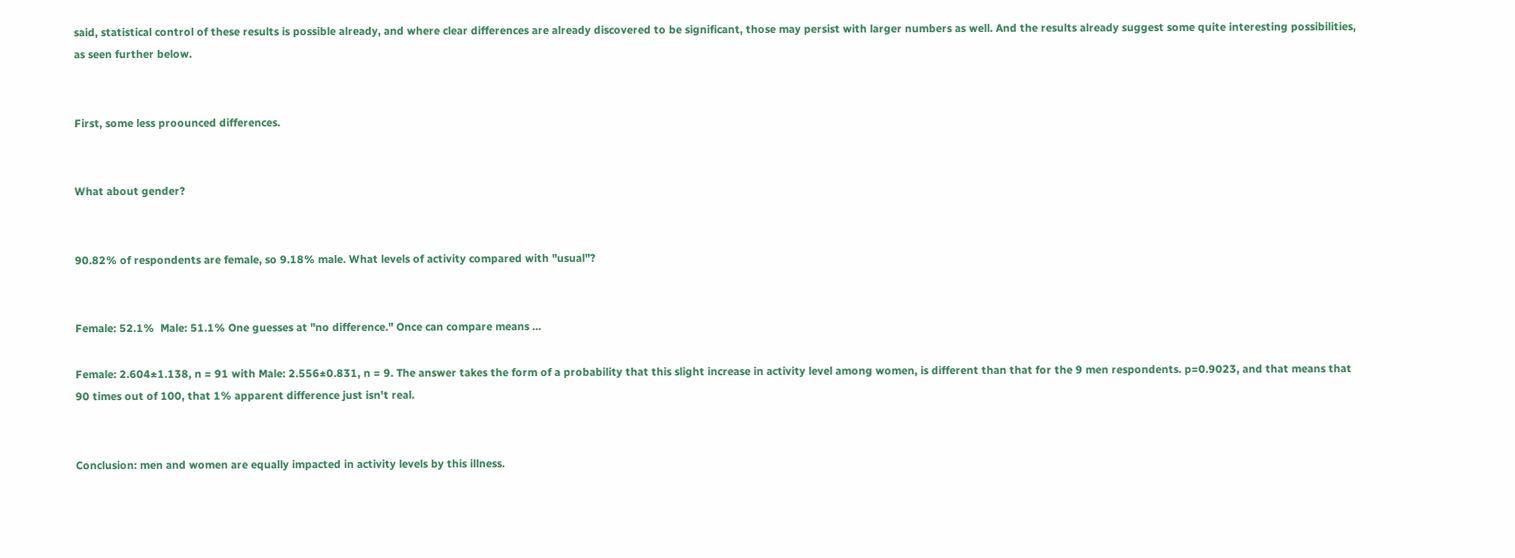said, statistical control of these results is possible already, and where clear differences are already discovered to be significant, those may persist with larger numbers as well. And the results already suggest some quite interesting possibilities, as seen further below.


First, some less proounced differences.


What about gender?


90.82% of respondents are female, so 9.18% male. What levels of activity compared with "usual"?


Female: 52.1%  Male: 51.1% One guesses at "no difference." Once can compare means ...

Female: 2.604±1.138, n = 91 with Male: 2.556±0.831, n = 9. The answer takes the form of a probability that this slight increase in activity level among women, is different than that for the 9 men respondents. p=0.9023, and that means that 90 times out of 100, that 1% apparent difference just isn't real.


Conclusion: men and women are equally impacted in activity levels by this illness.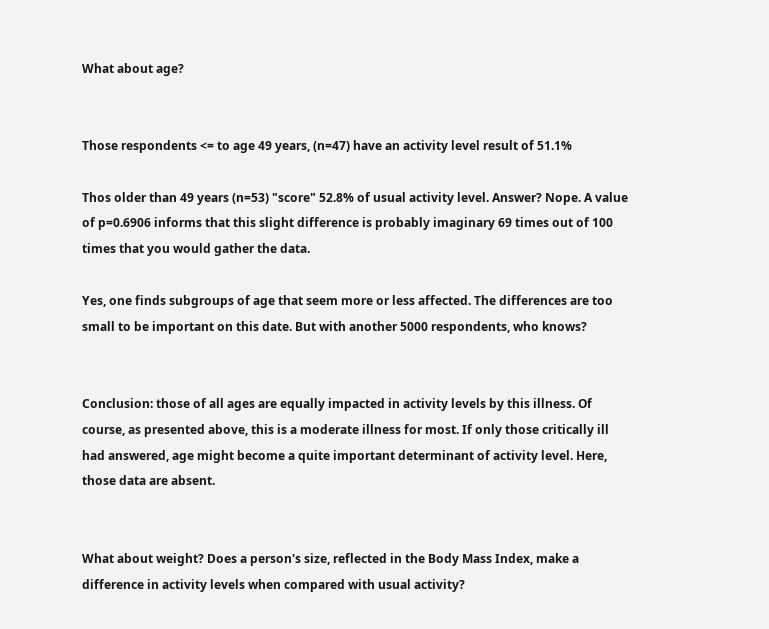What about age?


Those respondents <= to age 49 years, (n=47) have an activity level result of 51.1%

Thos older than 49 years (n=53) "score" 52.8% of usual activity level. Answer? Nope. A value of p=0.6906 informs that this slight difference is probably imaginary 69 times out of 100 times that you would gather the data.

Yes, one finds subgroups of age that seem more or less affected. The differences are too small to be important on this date. But with another 5000 respondents, who knows?


Conclusion: those of all ages are equally impacted in activity levels by this illness. Of course, as presented above, this is a moderate illness for most. If only those critically ill had answered, age might become a quite important determinant of activity level. Here, those data are absent.


What about weight? Does a person's size, reflected in the Body Mass Index, make a difference in activity levels when compared with usual activity?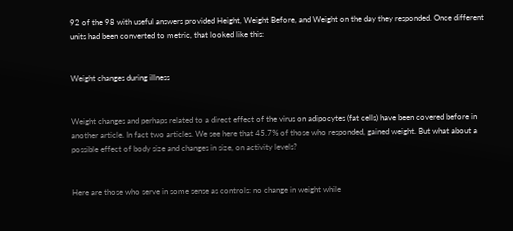92 of the 98 with useful answers provided Height, Weight Before, and Weight on the day they responded. Once different units had been converted to metric, that looked like this:


Weight changes during illness


Weight changes and perhaps related to a direct effect of the virus on adipocytes (fat cells) have been covered before in another article. In fact two articles. We see here that 45.7% of those who responded, gained weight. But what about a possible effect of body size and changes in size, on activity levels?


Here are those who serve in some sense as controls: no change in weight while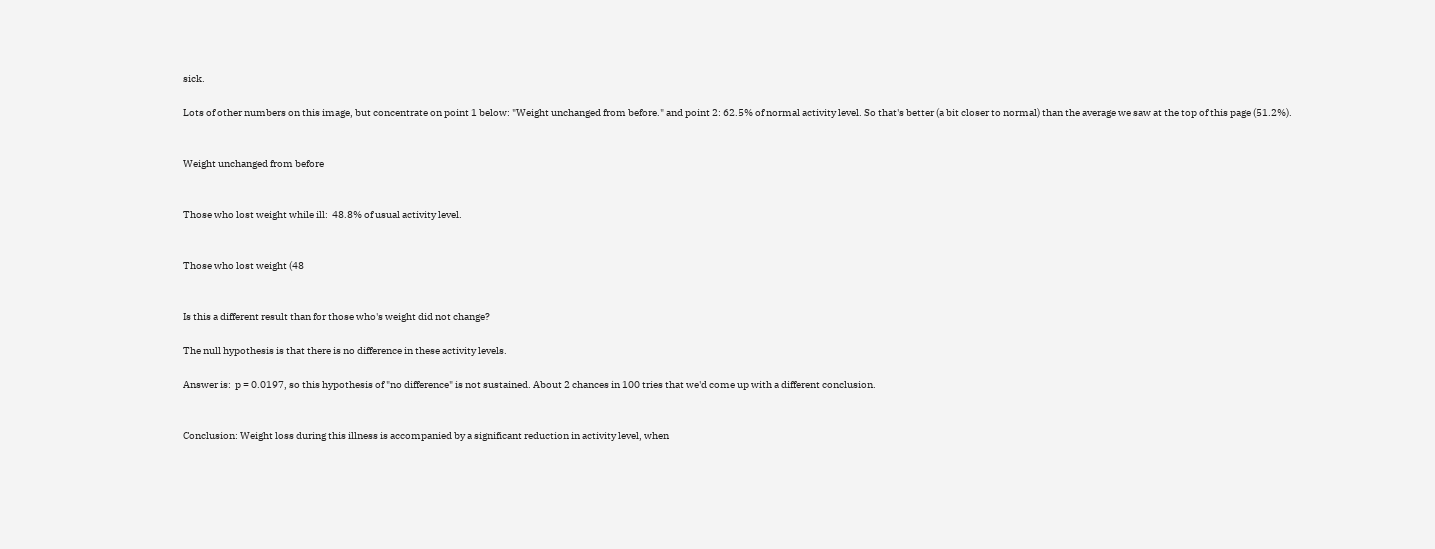sick.

Lots of other numbers on this image, but concentrate on point 1 below: "Weight unchanged from before." and point 2: 62.5% of normal activity level. So that's better (a bit closer to normal) than the average we saw at the top of this page (51.2%).


Weight unchanged from before


Those who lost weight while ill:  48.8% of usual activity level.


Those who lost weight (48


Is this a different result than for those who's weight did not change?

The null hypothesis is that there is no difference in these activity levels.

Answer is:  p = 0.0197, so this hypothesis of "no difference" is not sustained. About 2 chances in 100 tries that we'd come up with a different conclusion.


Conclusion: Weight loss during this illness is accompanied by a significant reduction in activity level, when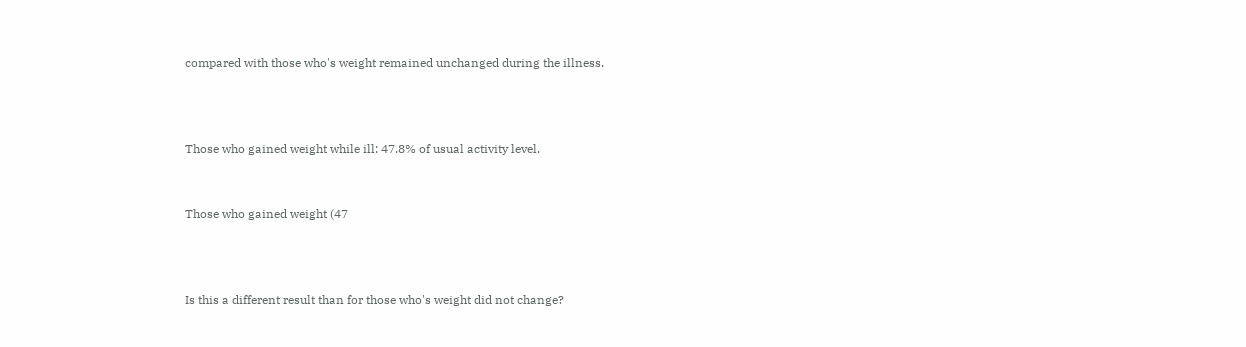compared with those who's weight remained unchanged during the illness.



Those who gained weight while ill: 47.8% of usual activity level.


Those who gained weight (47



Is this a different result than for those who's weight did not change?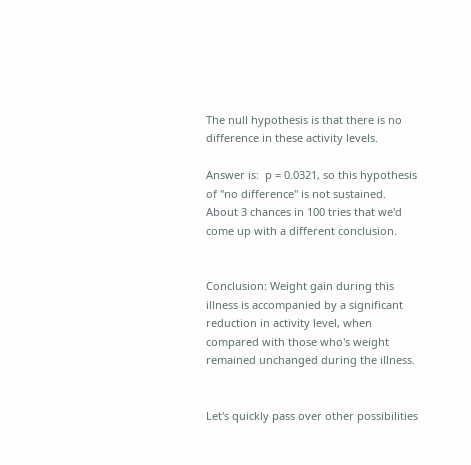The null hypothesis is that there is no difference in these activity levels.

Answer is:  p = 0.0321, so this hypothesis of "no difference" is not sustained. About 3 chances in 100 tries that we'd come up with a different conclusion.


Conclusion: Weight gain during this illness is accompanied by a significant reduction in activity level, when compared with those who's weight remained unchanged during the illness.


Let's quickly pass over other possibilities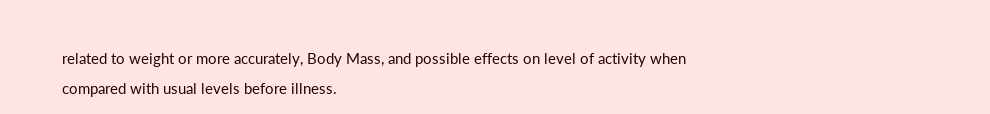related to weight or more accurately, Body Mass, and possible effects on level of activity when compared with usual levels before illness.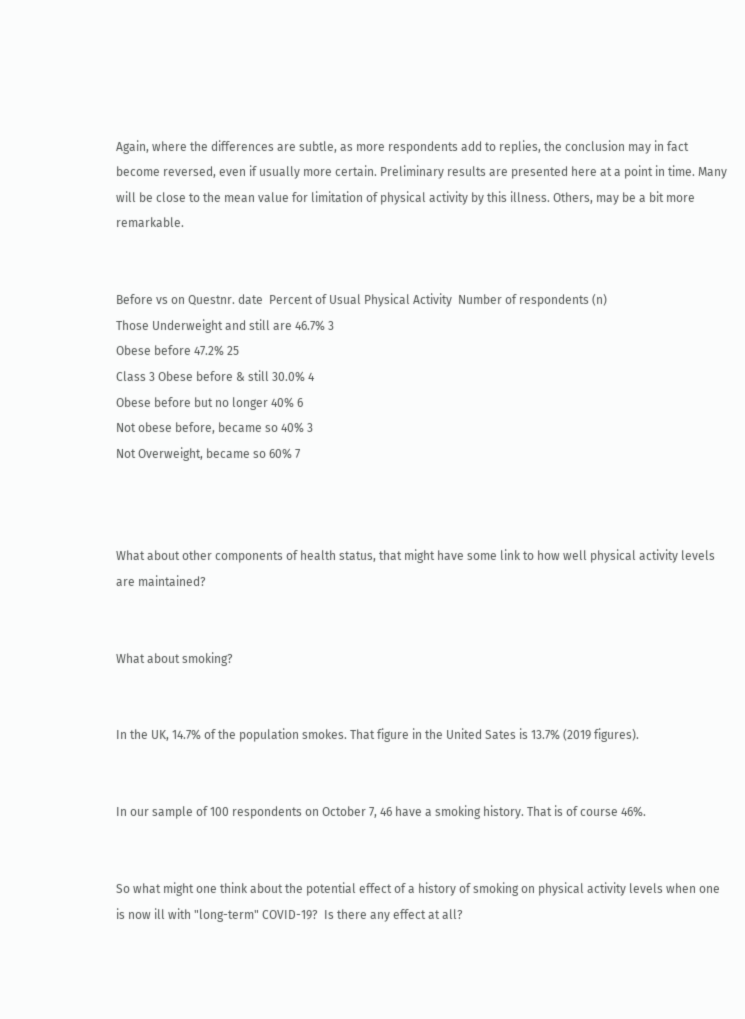Again, where the differences are subtle, as more respondents add to replies, the conclusion may in fact become reversed, even if usually more certain. Preliminary results are presented here at a point in time. Many will be close to the mean value for limitation of physical activity by this illness. Others, may be a bit more remarkable.


Before vs on Questnr. date  Percent of Usual Physical Activity  Number of respondents (n)
Those Underweight and still are 46.7% 3
Obese before 47.2% 25
Class 3 Obese before & still 30.0% 4
Obese before but no longer 40% 6
Not obese before, became so 40% 3
Not Overweight, became so 60% 7



What about other components of health status, that might have some link to how well physical activity levels are maintained?


What about smoking?


In the UK, 14.7% of the population smokes. That figure in the United Sates is 13.7% (2019 figures).


In our sample of 100 respondents on October 7, 46 have a smoking history. That is of course 46%.


So what might one think about the potential effect of a history of smoking on physical activity levels when one is now ill with "long-term" COVID-19?  Is there any effect at all?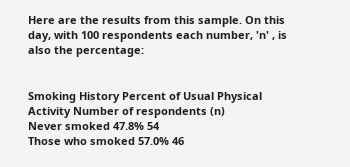Here are the results from this sample. On this day, with 100 respondents each number, 'n' , is also the percentage:


Smoking History Percent of Usual Physical Activity Number of respondents (n)
Never smoked 47.8% 54
Those who smoked 57.0% 46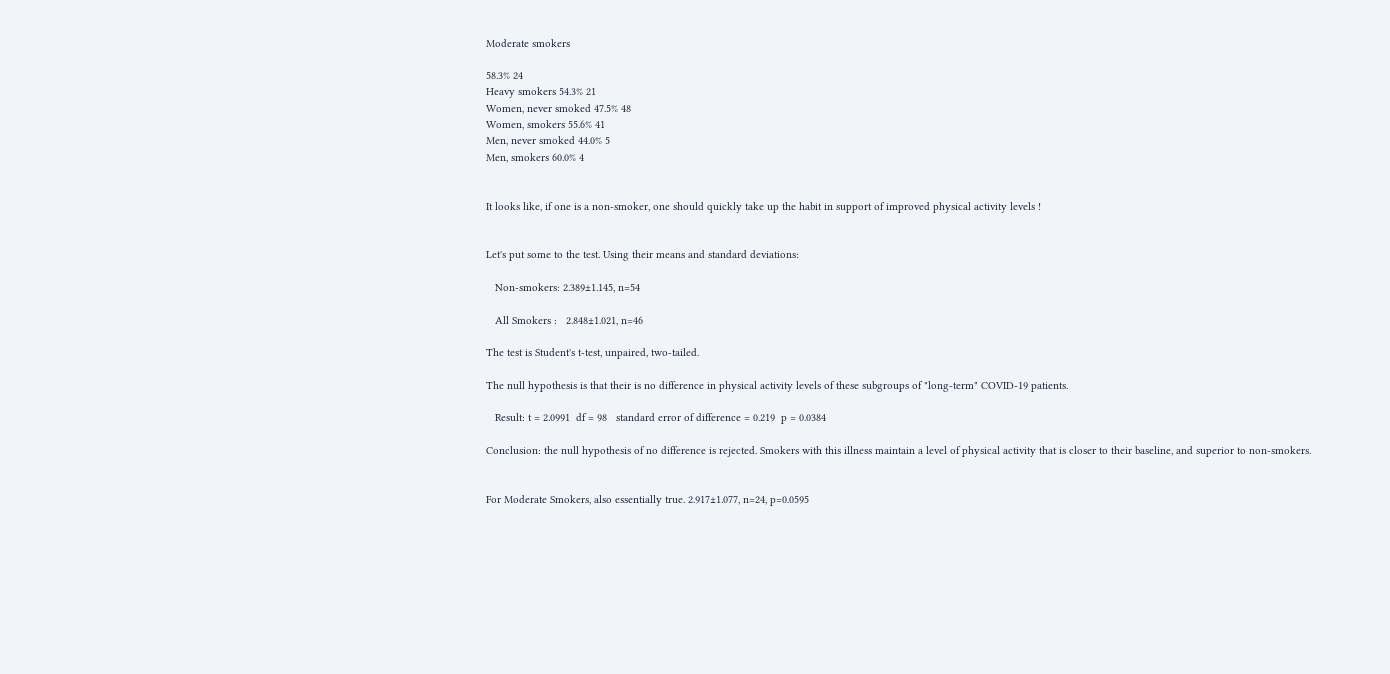Moderate smokers

58.3% 24
Heavy smokers 54.3% 21
Women, never smoked 47.5% 48
Women, smokers 55.6% 41
Men, never smoked 44.0% 5
Men, smokers 60.0% 4


It looks like, if one is a non-smoker, one should quickly take up the habit in support of improved physical activity levels !


Let's put some to the test. Using their means and standard deviations:

   Non-smokers: 2.389±1.145, n=54

   All Smokers :   2.848±1.021, n=46

The test is Student's t-test, unpaired, two-tailed.

The null hypothesis is that their is no difference in physical activity levels of these subgroups of "long-term" COVID-19 patients.

   Result: t = 2.0991  df = 98   standard error of difference = 0.219  p = 0.0384

Conclusion: the null hypothesis of no difference is rejected. Smokers with this illness maintain a level of physical activity that is closer to their baseline, and superior to non-smokers.


For Moderate Smokers, also essentially true. 2.917±1.077, n=24, p=0.0595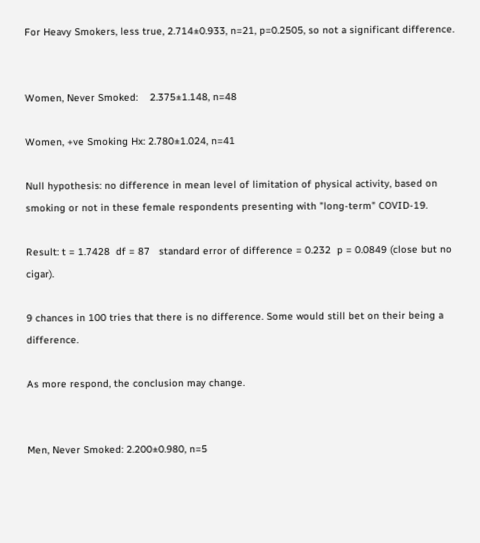For Heavy Smokers, less true, 2.714±0.933, n=21, p=0.2505, so not a significant difference.


Women, Never Smoked:    2.375±1.148, n=48

Women, +ve Smoking Hx: 2.780±1.024, n=41

Null hypothesis: no difference in mean level of limitation of physical activity, based on smoking or not in these female respondents presenting with "long-term" COVID-19.

Result: t = 1.7428  df = 87   standard error of difference = 0.232  p = 0.0849 (close but no cigar).

9 chances in 100 tries that there is no difference. Some would still bet on their being a difference.

As more respond, the conclusion may change.


Men, Never Smoked: 2.200±0.980, n=5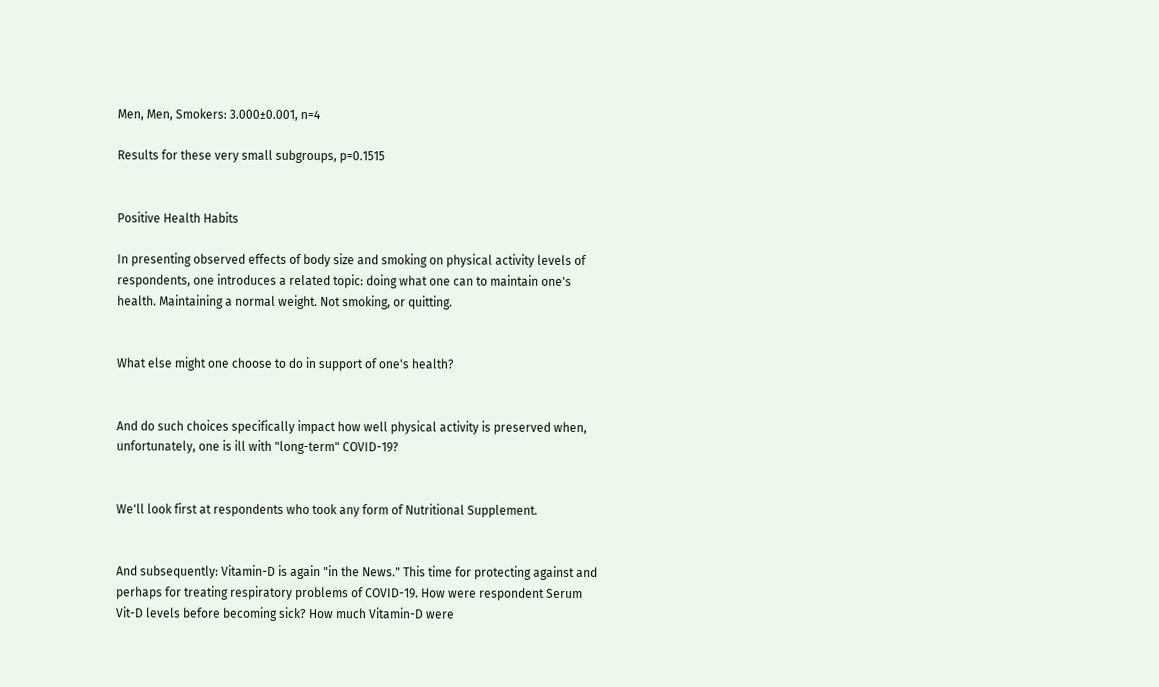Men, Men, Smokers: 3.000±0.001, n=4

Results for these very small subgroups, p=0.1515


Positive Health Habits

In presenting observed effects of body size and smoking on physical activity levels of respondents, one introduces a related topic: doing what one can to maintain one's health. Maintaining a normal weight. Not smoking, or quitting.


What else might one choose to do in support of one's health?


And do such choices specifically impact how well physical activity is preserved when, unfortunately, one is ill with "long-term" COVID-19?


We'll look first at respondents who took any form of Nutritional Supplement.


And subsequently: Vitamin-D is again "in the News." This time for protecting against and perhaps for treating respiratory problems of COVID-19. How were respondent Serum Vit-D levels before becoming sick? How much Vitamin-D were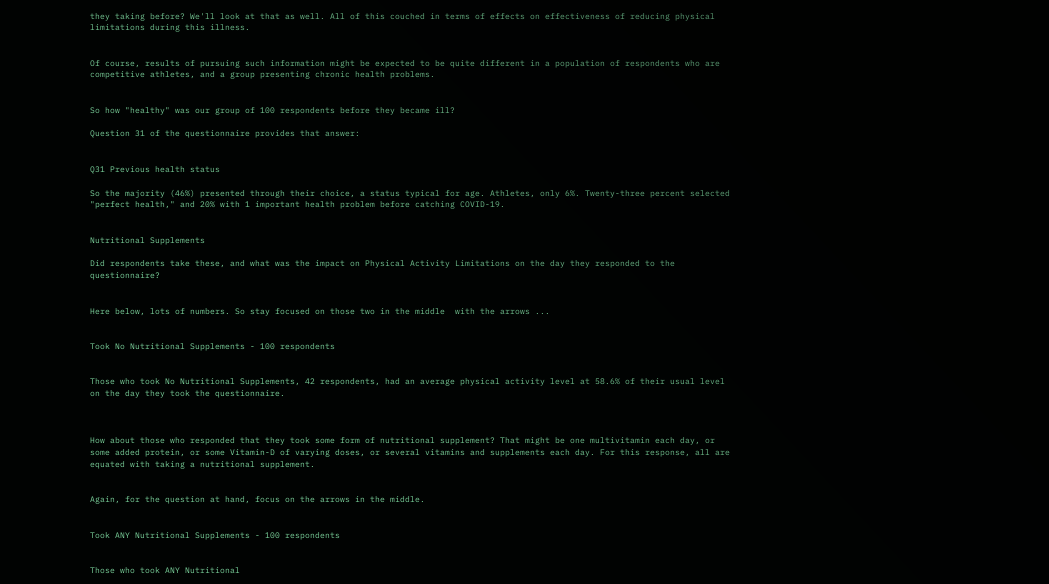they taking before? We'll look at that as well. All of this couched in terms of effects on effectiveness of reducing physical limitations during this illness.


Of course, results of pursuing such information might be expected to be quite different in a population of respondents who are competitive athletes, and a group presenting chronic health problems.


So how "healthy" was our group of 100 respondents before they became ill?

Question 31 of the questionnaire provides that answer:


Q31 Previous health status

So the majority (46%) presented through their choice, a status typical for age. Athletes, only 6%. Twenty-three percent selected "perfect health," and 20% with 1 important health problem before catching COVID-19.


Nutritional Supplements

Did respondents take these, and what was the impact on Physical Activity Limitations on the day they responded to the questionnaire?


Here below, lots of numbers. So stay focused on those two in the middle  with the arrows ...


Took No Nutritional Supplements - 100 respondents


Those who took No Nutritional Supplements, 42 respondents, had an average physical activity level at 58.6% of their usual level on the day they took the questionnaire.



How about those who responded that they took some form of nutritional supplement? That might be one multivitamin each day, or some added protein, or some Vitamin-D of varying doses, or several vitamins and supplements each day. For this response, all are equated with taking a nutritional supplement.


Again, for the question at hand, focus on the arrows in the middle.


Took ANY Nutritional Supplements - 100 respondents


Those who took ANY Nutritional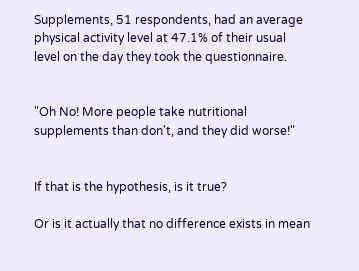Supplements, 51 respondents, had an average physical activity level at 47.1% of their usual level on the day they took the questionnaire.


"Oh No! More people take nutritional supplements than don't, and they did worse!"


If that is the hypothesis, is it true?

Or is it actually that no difference exists in mean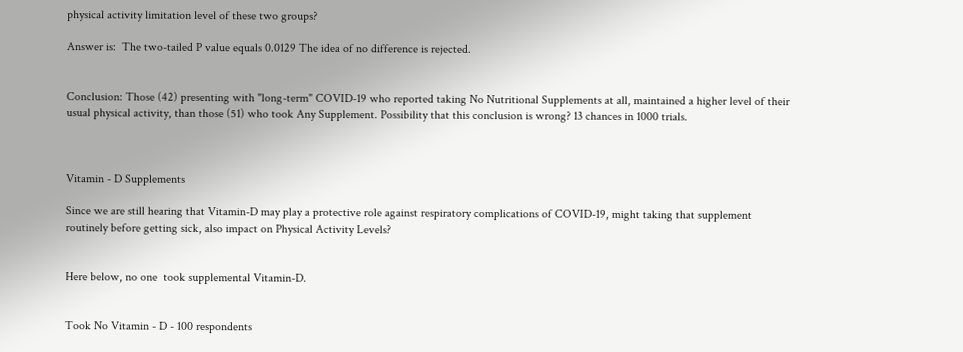physical activity limitation level of these two groups?

Answer is:  The two-tailed P value equals 0.0129 The idea of no difference is rejected.


Conclusion: Those (42) presenting with "long-term" COVID-19 who reported taking No Nutritional Supplements at all, maintained a higher level of their usual physical activity, than those (51) who took Any Supplement. Possibility that this conclusion is wrong? 13 chances in 1000 trials.



Vitamin - D Supplements

Since we are still hearing that Vitamin-D may play a protective role against respiratory complications of COVID-19, might taking that supplement routinely before getting sick, also impact on Physical Activity Levels?


Here below, no one  took supplemental Vitamin-D.


Took No Vitamin - D - 100 respondents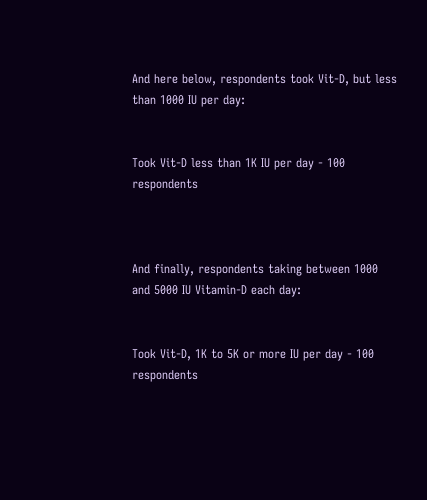And here below, respondents took Vit-D, but less than 1000 IU per day:


Took Vit-D less than 1K IU per day - 100 respondents



And finally, respondents taking between 1000 and 5000 IU Vitamin-D each day:


Took Vit-D, 1K to 5K or more IU per day - 100 respondents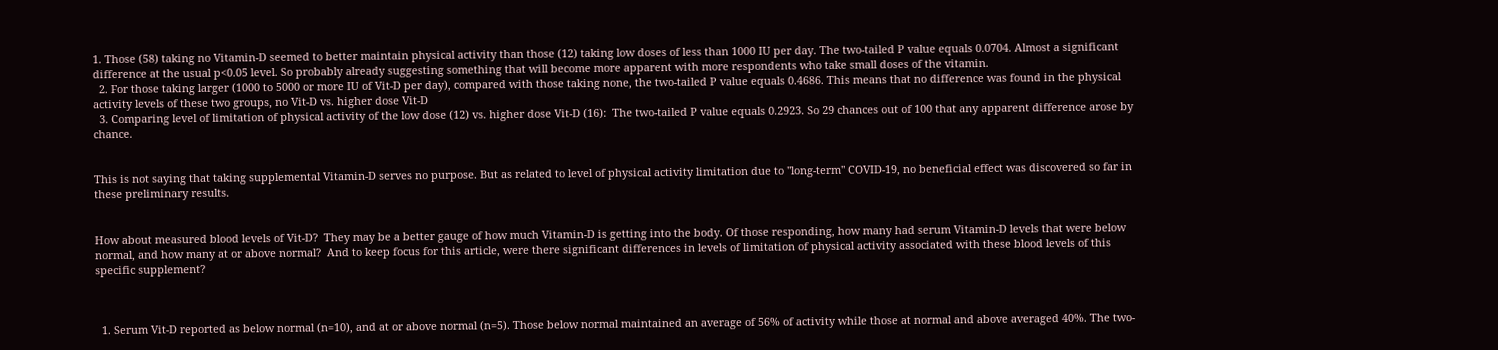1. Those (58) taking no Vitamin-D seemed to better maintain physical activity than those (12) taking low doses of less than 1000 IU per day. The two-tailed P value equals 0.0704. Almost a significant difference at the usual p<0.05 level. So probably already suggesting something that will become more apparent with more respondents who take small doses of the vitamin.
  2. For those taking larger (1000 to 5000 or more IU of Vit-D per day), compared with those taking none, the two-tailed P value equals 0.4686. This means that no difference was found in the physical activity levels of these two groups, no Vit-D vs. higher dose Vit-D
  3. Comparing level of limitation of physical activity of the low dose (12) vs. higher dose Vit-D (16):  The two-tailed P value equals 0.2923. So 29 chances out of 100 that any apparent difference arose by chance.


This is not saying that taking supplemental Vitamin-D serves no purpose. But as related to level of physical activity limitation due to "long-term" COVID-19, no beneficial effect was discovered so far in these preliminary results.


How about measured blood levels of Vit-D?  They may be a better gauge of how much Vitamin-D is getting into the body. Of those responding, how many had serum Vitamin-D levels that were below normal, and how many at or above normal?  And to keep focus for this article, were there significant differences in levels of limitation of physical activity associated with these blood levels of this specific supplement?



  1. Serum Vit-D reported as below normal (n=10), and at or above normal (n=5). Those below normal maintained an average of 56% of activity while those at normal and above averaged 40%. The two-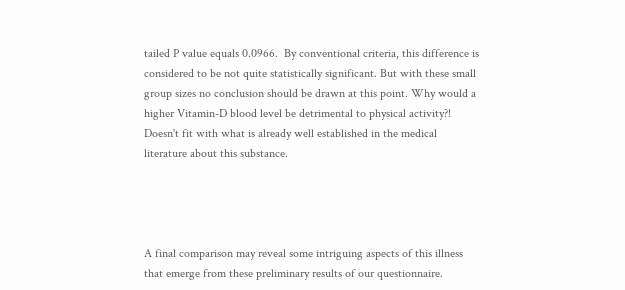tailed P value equals 0.0966.  By conventional criteria, this difference is considered to be not quite statistically significant. But with these small group sizes no conclusion should be drawn at this point. Why would a higher Vitamin-D blood level be detrimental to physical activity?! Doesn't fit with what is already well established in the medical literature about this substance.




A final comparison may reveal some intriguing aspects of this illness that emerge from these preliminary results of our questionnaire.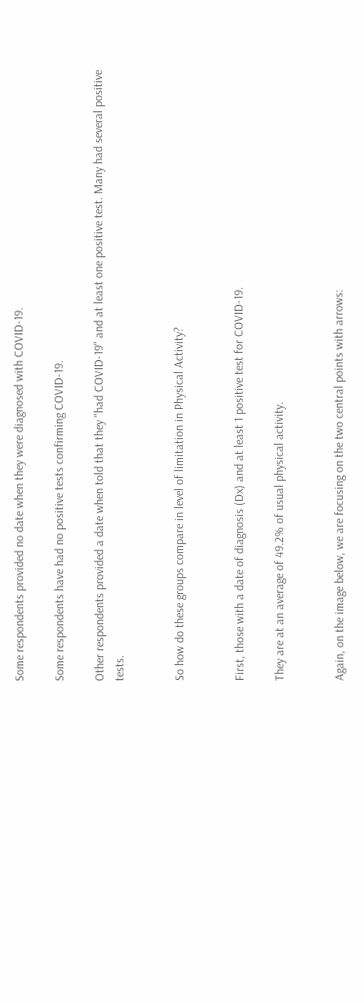Some respondents provided no date when they were diagnosed with COVID-19.

Some respondents have had no positive tests confirming COVID-19.

Other respondents provided a date when told that they "had COVID-19" and at least one positive test. Many had several positive tests.


So how do these groups compare in level of limitation in Physical Activity?


First, those with a date of diagnosis (Dx) and at least 1 positive test for COVID-19.

They are at an average of 49.2% of usual physical activity.


Again, on the image below, we are focusing on the two central points with arrows: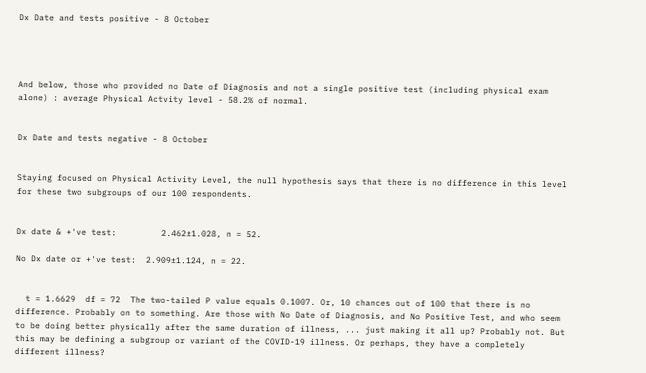Dx Date and tests positive - 8 October




And below, those who provided no Date of Diagnosis and not a single positive test (including physical exam alone) : average Physical Actvity level - 58.2% of normal.


Dx Date and tests negative - 8 October


Staying focused on Physical Activity Level, the null hypothesis says that there is no difference in this level for these two subgroups of our 100 respondents.


Dx date & +'ve test:         2.462±1.028, n = 52.

No Dx date or +'ve test:  2.909±1.124, n = 22.


  t = 1.6629  df = 72  The two-tailed P value equals 0.1007. Or, 10 chances out of 100 that there is no difference. Probably on to something. Are those with No Date of Diagnosis, and No Positive Test, and who seem to be doing better physically after the same duration of illness, ... just making it all up? Probably not. But this may be defining a subgroup or variant of the COVID-19 illness. Or perhaps, they have a completely different illness?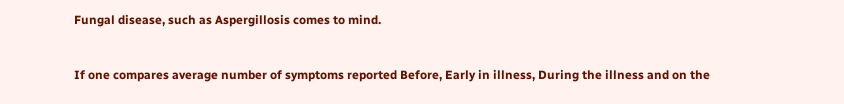Fungal disease, such as Aspergillosis comes to mind.


If one compares average number of symptoms reported Before, Early in illness, During the illness and on the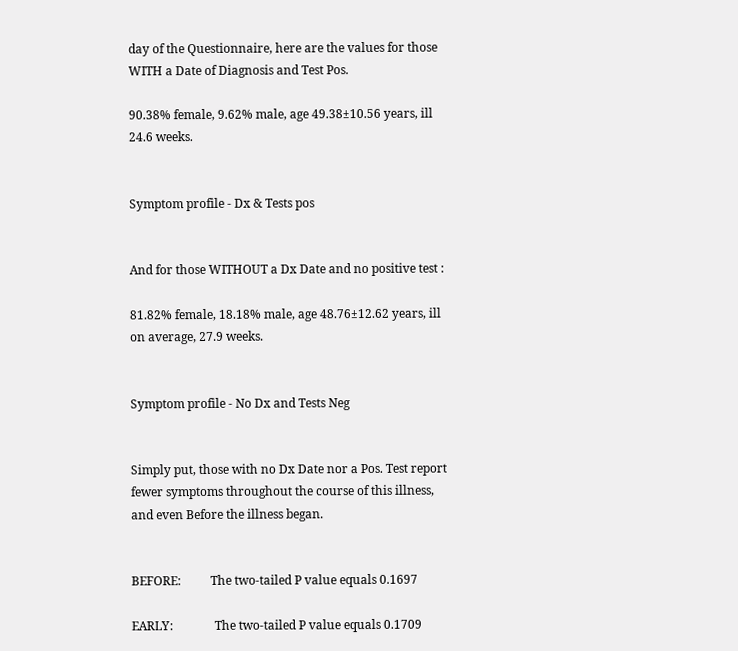day of the Questionnaire, here are the values for those WITH a Date of Diagnosis and Test Pos.

90.38% female, 9.62% male, age 49.38±10.56 years, ill 24.6 weeks.


Symptom profile - Dx & Tests pos


And for those WITHOUT a Dx Date and no positive test :

81.82% female, 18.18% male, age 48.76±12.62 years, ill on average, 27.9 weeks.


Symptom profile - No Dx and Tests Neg


Simply put, those with no Dx Date nor a Pos. Test report fewer symptoms throughout the course of this illness, and even Before the illness began.


BEFORE:          The two-tailed P value equals 0.1697

EARLY:              The two-tailed P value equals 0.1709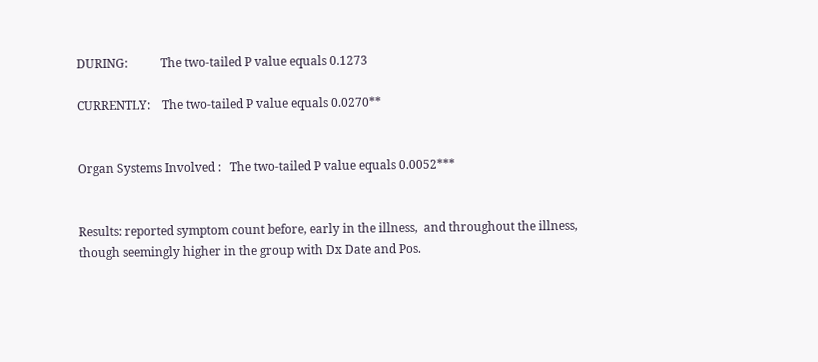DURING:           The two-tailed P value equals 0.1273

CURRENTLY:    The two-tailed P value equals 0.0270**


Organ Systems Involved :   The two-tailed P value equals 0.0052***


Results: reported symptom count before, early in the illness,  and throughout the illness, though seemingly higher in the group with Dx Date and Pos.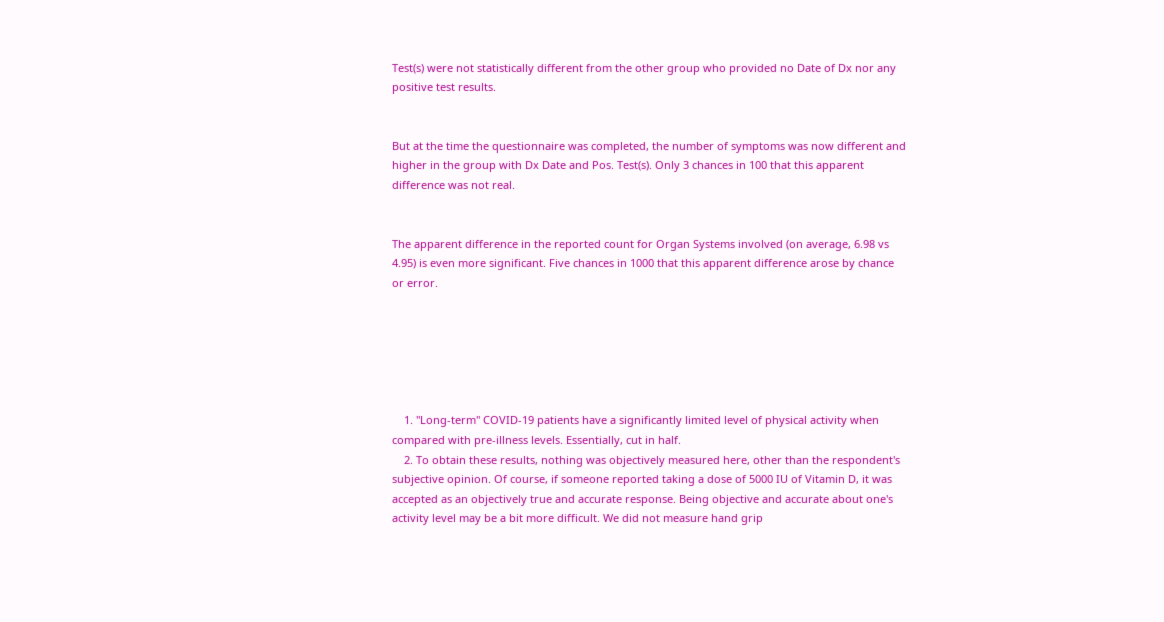Test(s) were not statistically different from the other group who provided no Date of Dx nor any positive test results.


But at the time the questionnaire was completed, the number of symptoms was now different and higher in the group with Dx Date and Pos. Test(s). Only 3 chances in 100 that this apparent difference was not real.


The apparent difference in the reported count for Organ Systems involved (on average, 6.98 vs 4.95) is even more significant. Five chances in 1000 that this apparent difference arose by chance or error.






    1. "Long-term" COVID-19 patients have a significantly limited level of physical activity when compared with pre-illness levels. Essentially, cut in half.
    2. To obtain these results, nothing was objectively measured here, other than the respondent's subjective opinion. Of course, if someone reported taking a dose of 5000 IU of Vitamin D, it was accepted as an objectively true and accurate response. Being objective and accurate about one's activity level may be a bit more difficult. We did not measure hand grip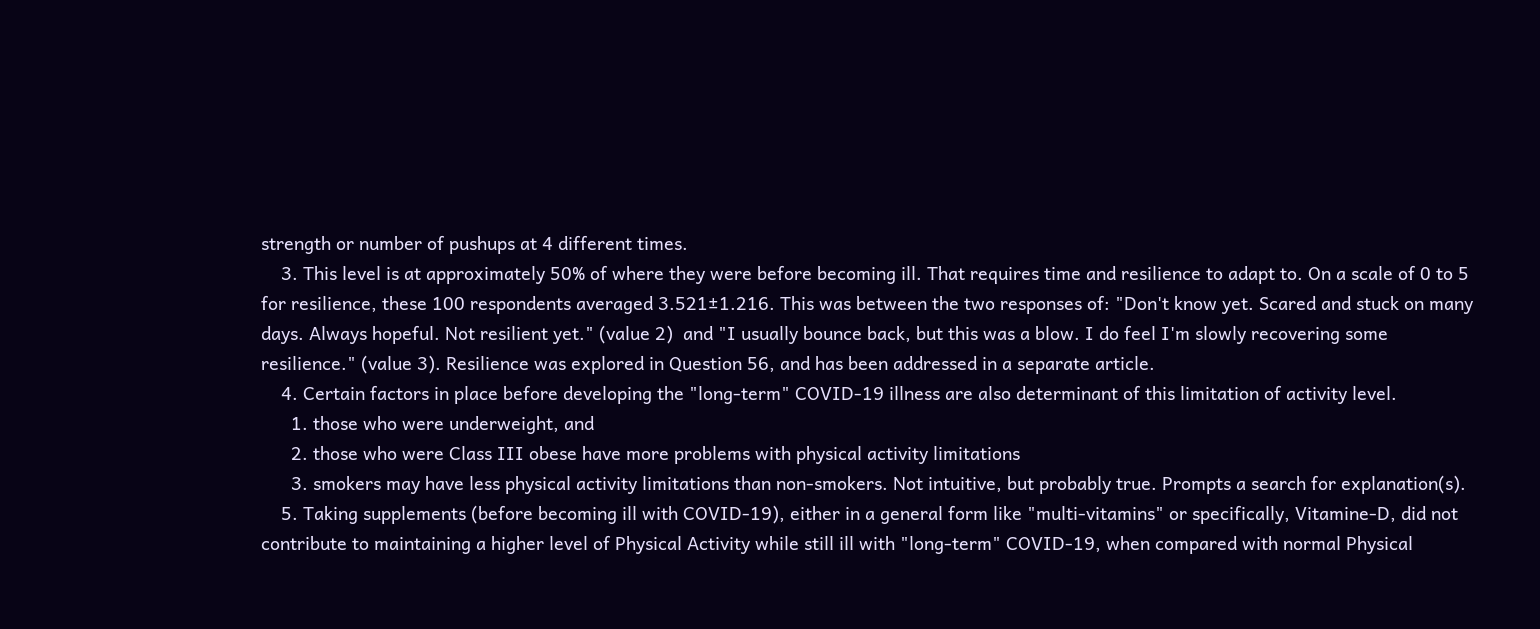strength or number of pushups at 4 different times.
    3. This level is at approximately 50% of where they were before becoming ill. That requires time and resilience to adapt to. On a scale of 0 to 5 for resilience, these 100 respondents averaged 3.521±1.216. This was between the two responses of: "Don't know yet. Scared and stuck on many days. Always hopeful. Not resilient yet." (value 2)  and "I usually bounce back, but this was a blow. I do feel I'm slowly recovering some resilience." (value 3). Resilience was explored in Question 56, and has been addressed in a separate article.
    4. Certain factors in place before developing the "long-term" COVID-19 illness are also determinant of this limitation of activity level.
      1. those who were underweight, and
      2. those who were Class III obese have more problems with physical activity limitations
      3. smokers may have less physical activity limitations than non-smokers. Not intuitive, but probably true. Prompts a search for explanation(s).
    5. Taking supplements (before becoming ill with COVID-19), either in a general form like "multi-vitamins" or specifically, Vitamine-D, did not contribute to maintaining a higher level of Physical Activity while still ill with "long-term" COVID-19, when compared with normal Physical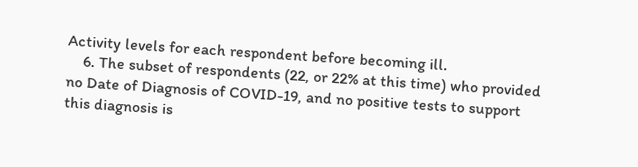Activity levels for each respondent before becoming ill.
    6. The subset of respondents (22, or 22% at this time) who provided no Date of Diagnosis of COVID-19, and no positive tests to support this diagnosis is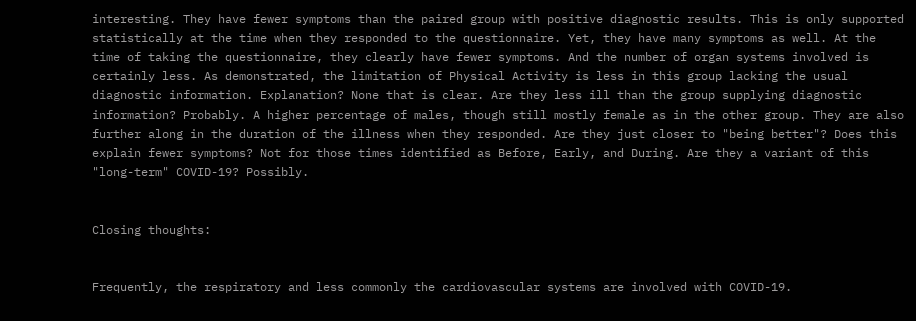interesting. They have fewer symptoms than the paired group with positive diagnostic results. This is only supported statistically at the time when they responded to the questionnaire. Yet, they have many symptoms as well. At the time of taking the questionnaire, they clearly have fewer symptoms. And the number of organ systems involved is certainly less. As demonstrated, the limitation of Physical Activity is less in this group lacking the usual diagnostic information. Explanation? None that is clear. Are they less ill than the group supplying diagnostic information? Probably. A higher percentage of males, though still mostly female as in the other group. They are also further along in the duration of the illness when they responded. Are they just closer to "being better"? Does this explain fewer symptoms? Not for those times identified as Before, Early, and During. Are they a variant of this "long-term" COVID-19? Possibly.


Closing thoughts:


Frequently, the respiratory and less commonly the cardiovascular systems are involved with COVID-19.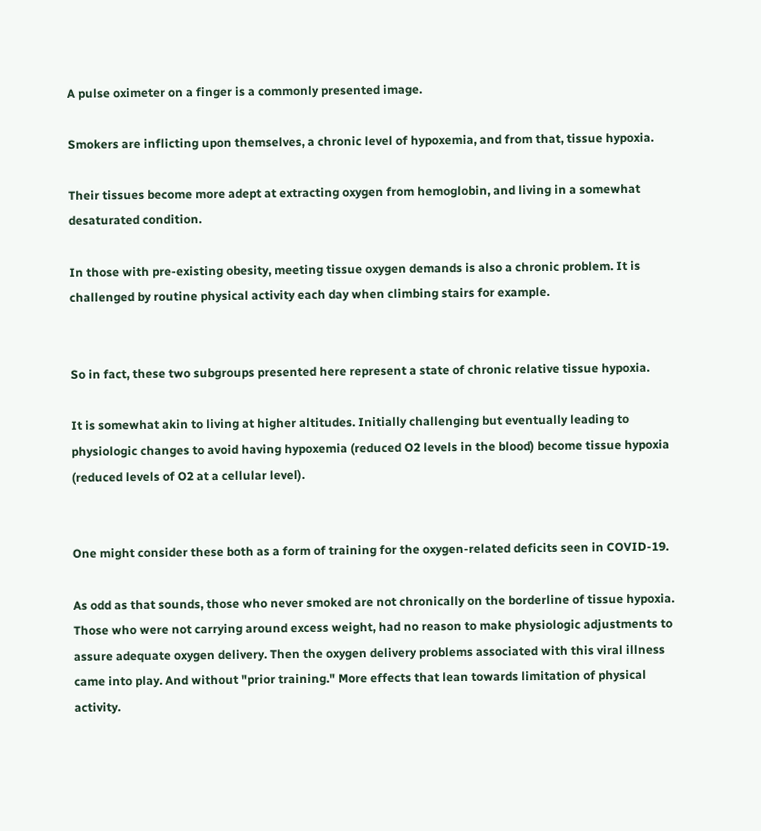A pulse oximeter on a finger is a commonly presented image.

Smokers are inflicting upon themselves, a chronic level of hypoxemia, and from that, tissue hypoxia.

Their tissues become more adept at extracting oxygen from hemoglobin, and living in a somewhat desaturated condition.

In those with pre-existing obesity, meeting tissue oxygen demands is also a chronic problem. It is challenged by routine physical activity each day when climbing stairs for example.


So in fact, these two subgroups presented here represent a state of chronic relative tissue hypoxia.

It is somewhat akin to living at higher altitudes. Initially challenging but eventually leading to physiologic changes to avoid having hypoxemia (reduced O2 levels in the blood) become tissue hypoxia (reduced levels of O2 at a cellular level).


One might consider these both as a form of training for the oxygen-related deficits seen in COVID-19.

As odd as that sounds, those who never smoked are not chronically on the borderline of tissue hypoxia. Those who were not carrying around excess weight, had no reason to make physiologic adjustments to assure adequate oxygen delivery. Then the oxygen delivery problems associated with this viral illness came into play. And without "prior training." More effects that lean towards limitation of physical activity.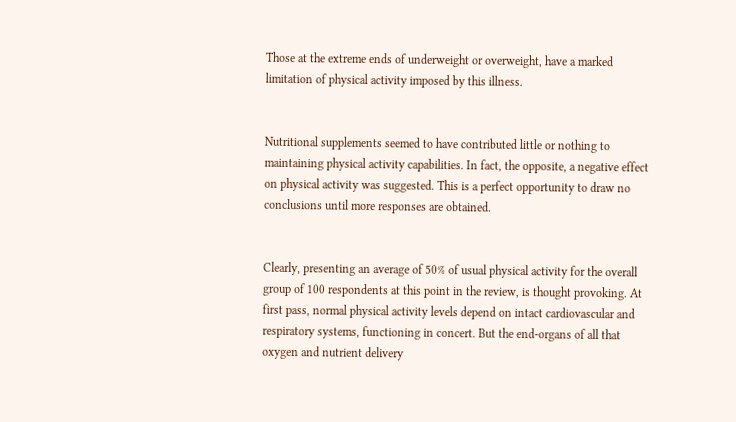Those at the extreme ends of underweight or overweight, have a marked limitation of physical activity imposed by this illness.


Nutritional supplements seemed to have contributed little or nothing to maintaining physical activity capabilities. In fact, the opposite, a negative effect on physical activity was suggested. This is a perfect opportunity to draw no conclusions until more responses are obtained.


Clearly, presenting an average of 50% of usual physical activity for the overall group of 100 respondents at this point in the review, is thought provoking. At first pass, normal physical activity levels depend on intact cardiovascular and respiratory systems, functioning in concert. But the end-organs of all that oxygen and nutrient delivery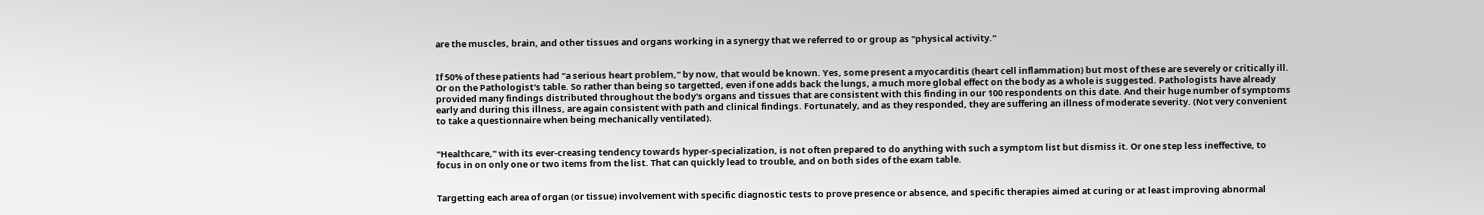are the muscles, brain, and other tissues and organs working in a synergy that we referred to or group as "physical activity."


If 50% of these patients had "a serious heart problem," by now, that would be known. Yes, some present a myocarditis (heart cell inflammation) but most of these are severely or critically ill. Or on the Pathologist's table. So rather than being so targetted, even if one adds back the lungs, a much more global effect on the body as a whole is suggested. Pathologists have already provided many findings distributed throughout the body's organs and tissues that are consistent with this finding in our 100 respondents on this date. And their huge number of symptoms early and during this illness, are again consistent with path and clinical findings. Fortunately, and as they responded, they are suffering an illness of moderate severity. (Not very convenient to take a questionnaire when being mechanically ventilated).


"Healthcare," with its ever-creasing tendency towards hyper-specialization, is not often prepared to do anything with such a symptom list but dismiss it. Or one step less ineffective, to focus in on only one or two items from the list. That can quickly lead to trouble, and on both sides of the exam table.


Targetting each area of organ (or tissue) involvement with specific diagnostic tests to prove presence or absence, and specific therapies aimed at curing or at least improving abnormal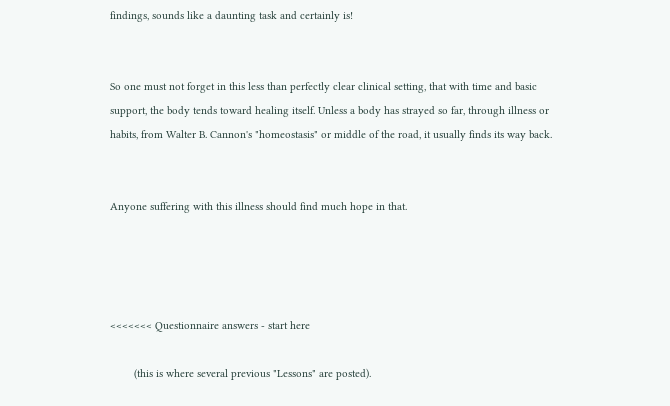findings, sounds like a daunting task and certainly is!


So one must not forget in this less than perfectly clear clinical setting, that with time and basic support, the body tends toward healing itself. Unless a body has strayed so far, through illness or habits, from Walter B. Cannon's "homeostasis" or middle of the road, it usually finds its way back.


Anyone suffering with this illness should find much hope in that.




<<<<<<< Questionnaire answers - start here

        (this is where several previous "Lessons" are posted).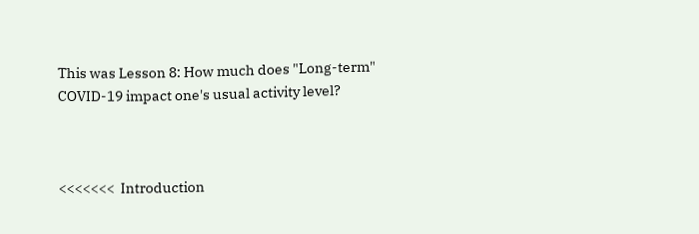This was Lesson 8: How much does "Long-term" COVID-19 impact one's usual activity level?



<<<<<<<  Introduction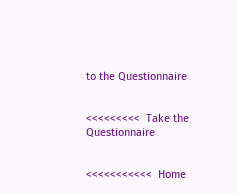to the Questionnaire


<<<<<<<<<  Take the Questionnaire


<<<<<<<<<<<  Home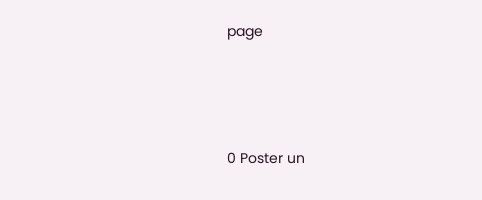page





0 Poster un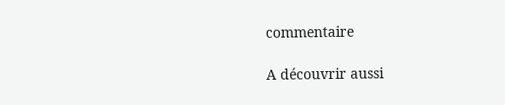commentaire

A découvrir aussi